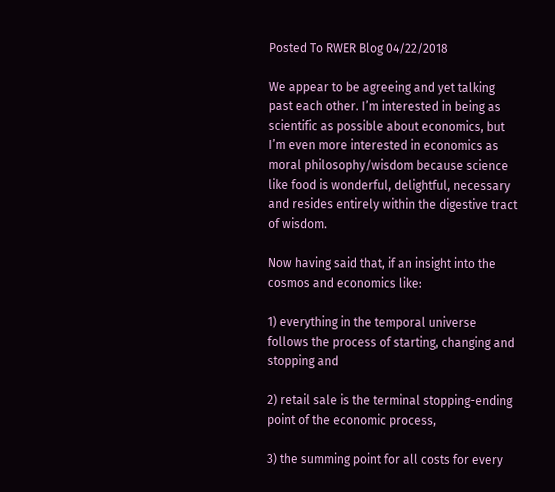Posted To RWER Blog 04/22/2018

We appear to be agreeing and yet talking past each other. I’m interested in being as scientific as possible about economics, but I’m even more interested in economics as moral philosophy/wisdom because science like food is wonderful, delightful, necessary and resides entirely within the digestive tract of wisdom.

Now having said that, if an insight into the cosmos and economics like:

1) everything in the temporal universe follows the process of starting, changing and stopping and

2) retail sale is the terminal stopping-ending point of the economic process,

3) the summing point for all costs for every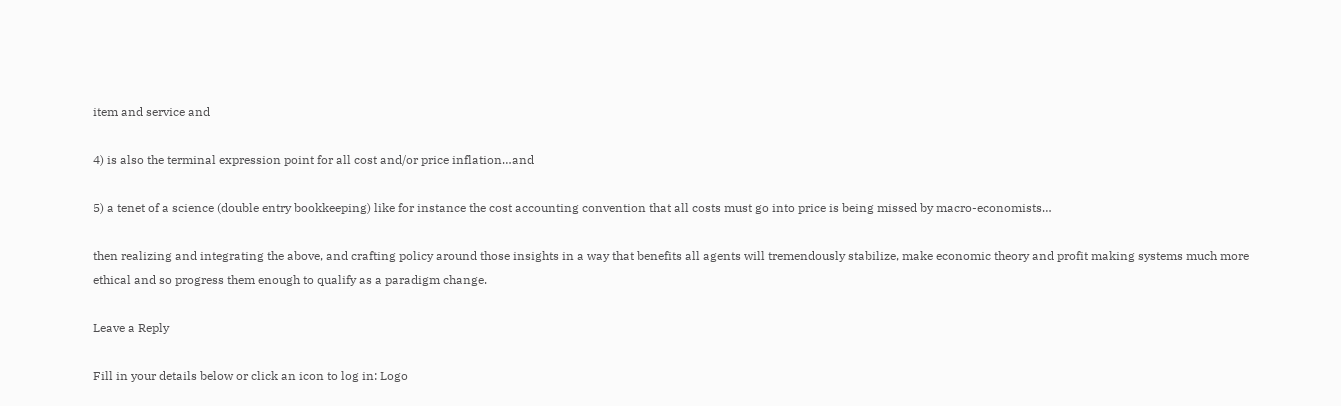item and service and

4) is also the terminal expression point for all cost and/or price inflation…and

5) a tenet of a science (double entry bookkeeping) like for instance the cost accounting convention that all costs must go into price is being missed by macro-economists…

then realizing and integrating the above, and crafting policy around those insights in a way that benefits all agents will tremendously stabilize, make economic theory and profit making systems much more ethical and so progress them enough to qualify as a paradigm change.

Leave a Reply

Fill in your details below or click an icon to log in: Logo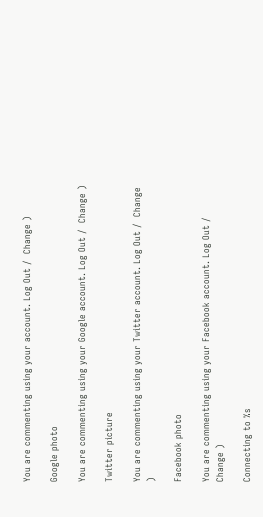You are commenting using your account. Log Out /  Change )

Google photo

You are commenting using your Google account. Log Out /  Change )

Twitter picture

You are commenting using your Twitter account. Log Out /  Change )

Facebook photo

You are commenting using your Facebook account. Log Out /  Change )

Connecting to %s